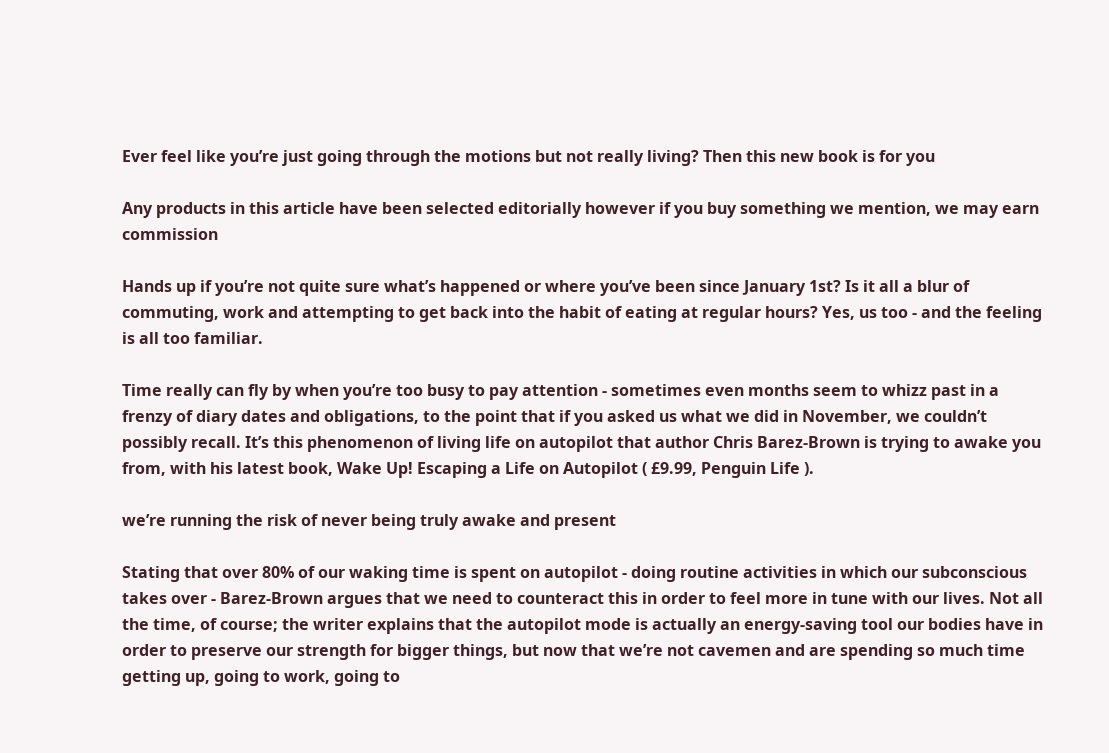Ever feel like you’re just going through the motions but not really living? Then this new book is for you

Any products in this article have been selected editorially however if you buy something we mention, we may earn commission

Hands up if you’re not quite sure what’s happened or where you’ve been since January 1st? Is it all a blur of commuting, work and attempting to get back into the habit of eating at regular hours? Yes, us too - and the feeling is all too familiar.

Time really can fly by when you’re too busy to pay attention - sometimes even months seem to whizz past in a frenzy of diary dates and obligations, to the point that if you asked us what we did in November, we couldn’t possibly recall. It’s this phenomenon of living life on autopilot that author Chris Barez-Brown is trying to awake you from, with his latest book, Wake Up! Escaping a Life on Autopilot ( £9.99, Penguin Life ).

we’re running the risk of never being truly awake and present

Stating that over 80% of our waking time is spent on autopilot - doing routine activities in which our subconscious takes over - Barez-Brown argues that we need to counteract this in order to feel more in tune with our lives. Not all the time, of course; the writer explains that the autopilot mode is actually an energy-saving tool our bodies have in order to preserve our strength for bigger things, but now that we’re not cavemen and are spending so much time getting up, going to work, going to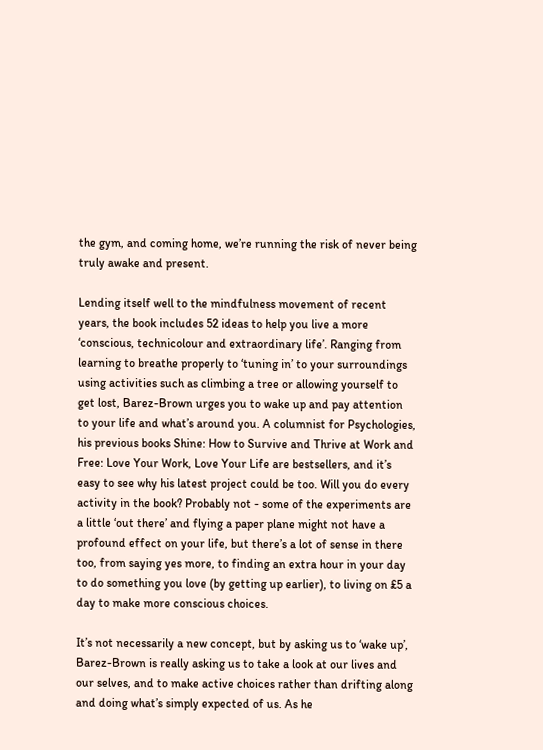the gym, and coming home, we’re running the risk of never being truly awake and present.

Lending itself well to the mindfulness movement of recent years, the book includes 52 ideas to help you live a more ‘conscious, technicolour and extraordinary life’. Ranging from learning to breathe properly to ‘tuning in’ to your surroundings using activities such as climbing a tree or allowing yourself to get lost, Barez-Brown urges you to wake up and pay attention to your life and what’s around you. A columnist for Psychologies, his previous books Shine: How to Survive and Thrive at Work and Free: Love Your Work, Love Your Life are bestsellers, and it’s easy to see why his latest project could be too. Will you do every activity in the book? Probably not - some of the experiments are a little ‘out there’ and flying a paper plane might not have a profound effect on your life, but there’s a lot of sense in there too, from saying yes more, to finding an extra hour in your day to do something you love (by getting up earlier), to living on £5 a day to make more conscious choices.

It’s not necessarily a new concept, but by asking us to ‘wake up’, Barez-Brown is really asking us to take a look at our lives and our selves, and to make active choices rather than drifting along and doing what’s simply expected of us. As he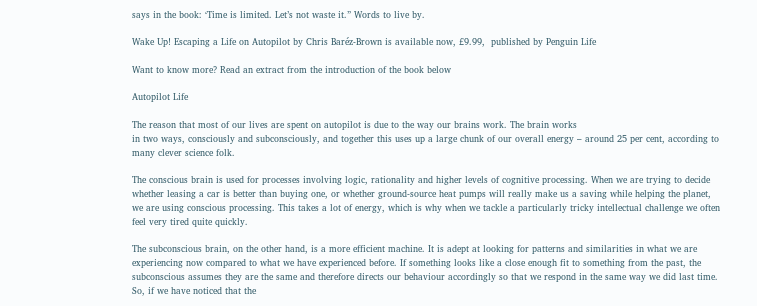says in the book: ‘Time is limited. Let’s not waste it.” Words to live by.

Wake Up! Escaping a Life on Autopilot by Chris Baréz-Brown is available now, £9.99,  published by Penguin Life

Want to know more? Read an extract from the introduction of the book below

Autopilot Life

The reason that most of our lives are spent on autopilot is due to the way our brains work. The brain works
in two ways, consciously and subconsciously, and together this uses up a large chunk of our overall energy – around 25 per cent, according to many clever science folk.

The conscious brain is used for processes involving logic, rationality and higher levels of cognitive processing. When we are trying to decide whether leasing a car is better than buying one, or whether ground-source heat pumps will really make us a saving while helping the planet, we are using conscious processing. This takes a lot of energy, which is why when we tackle a particularly tricky intellectual challenge we often feel very tired quite quickly.

The subconscious brain, on the other hand, is a more efficient machine. It is adept at looking for patterns and similarities in what we are experiencing now compared to what we have experienced before. If something looks like a close enough fit to something from the past, the subconscious assumes they are the same and therefore directs our behaviour accordingly so that we respond in the same way we did last time. So, if we have noticed that the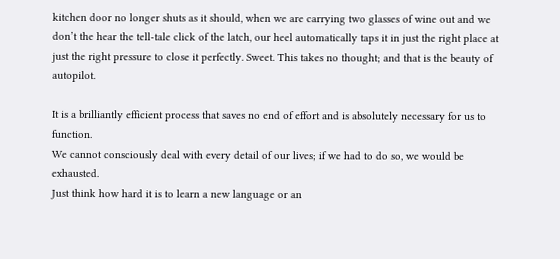kitchen door no longer shuts as it should, when we are carrying two glasses of wine out and we don’t the hear the tell-tale click of the latch, our heel automatically taps it in just the right place at just the right pressure to close it perfectly. Sweet. This takes no thought; and that is the beauty of autopilot.

It is a brilliantly efficient process that saves no end of effort and is absolutely necessary for us to function.
We cannot consciously deal with every detail of our lives; if we had to do so, we would be exhausted.
Just think how hard it is to learn a new language or an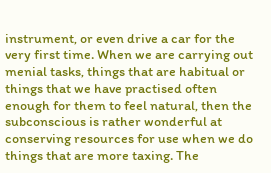instrument, or even drive a car for the very first time. When we are carrying out menial tasks, things that are habitual or things that we have practised often enough for them to feel natural, then the subconscious is rather wonderful at conserving resources for use when we do things that are more taxing. The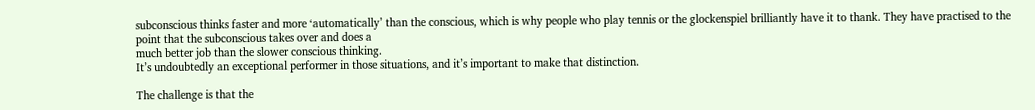subconscious thinks faster and more ‘automatically’ than the conscious, which is why people who play tennis or the glockenspiel brilliantly have it to thank. They have practised to the point that the subconscious takes over and does a
much better job than the slower conscious thinking.
It’s undoubtedly an exceptional performer in those situations, and it’s important to make that distinction.

The challenge is that the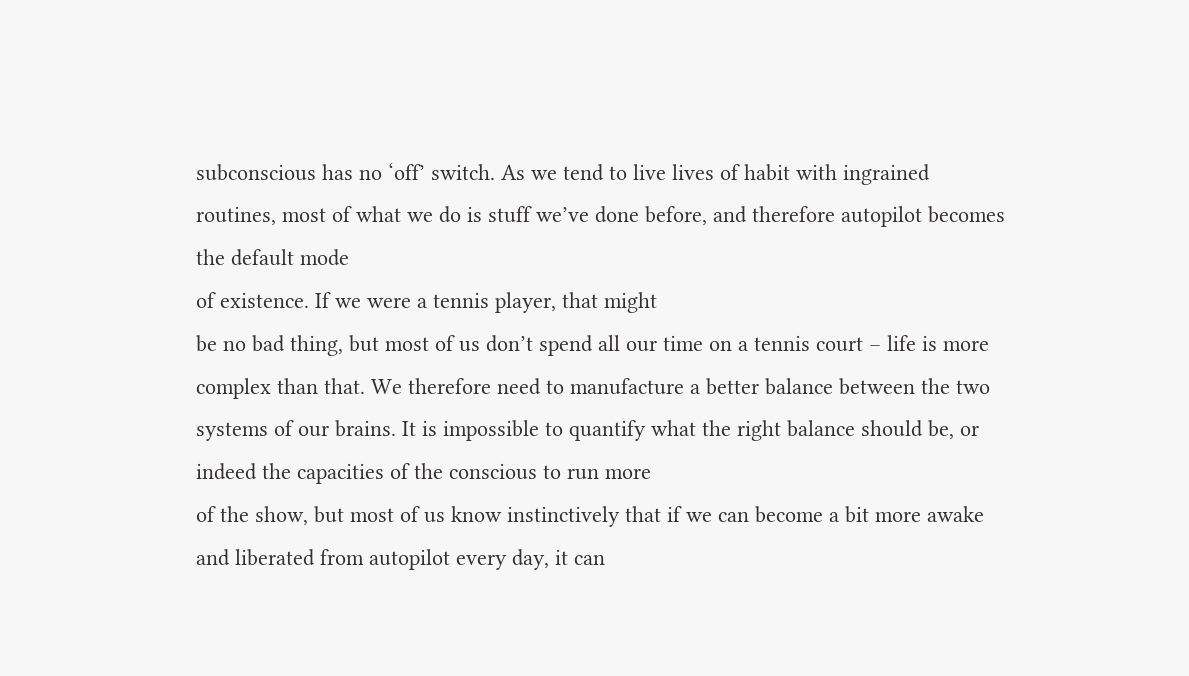subconscious has no ‘off’ switch. As we tend to live lives of habit with ingrained routines, most of what we do is stuff we’ve done before, and therefore autopilot becomes the default mode
of existence. If we were a tennis player, that might
be no bad thing, but most of us don’t spend all our time on a tennis court – life is more complex than that. We therefore need to manufacture a better balance between the two systems of our brains. It is impossible to quantify what the right balance should be, or indeed the capacities of the conscious to run more
of the show, but most of us know instinctively that if we can become a bit more awake and liberated from autopilot every day, it can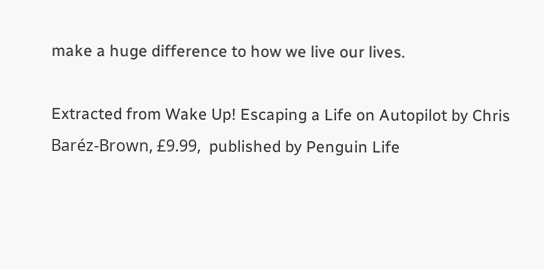make a huge difference to how we live our lives.

Extracted from Wake Up! Escaping a Life on Autopilot by Chris Baréz-Brown, £9.99,  published by Penguin Life